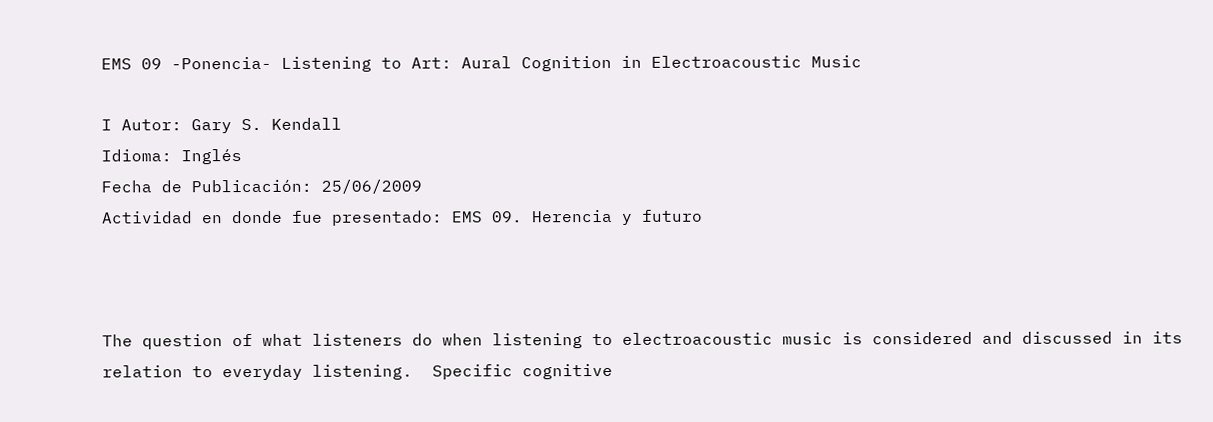EMS 09 -Ponencia- Listening to Art: Aural Cognition in Electroacoustic Music

I Autor: Gary S. Kendall
Idioma: Inglés
Fecha de Publicación: 25/06/2009
Actividad en donde fue presentado: EMS 09. Herencia y futuro



The question of what listeners do when listening to electroacoustic music is considered and discussed in its relation to everyday listening.  Specific cognitive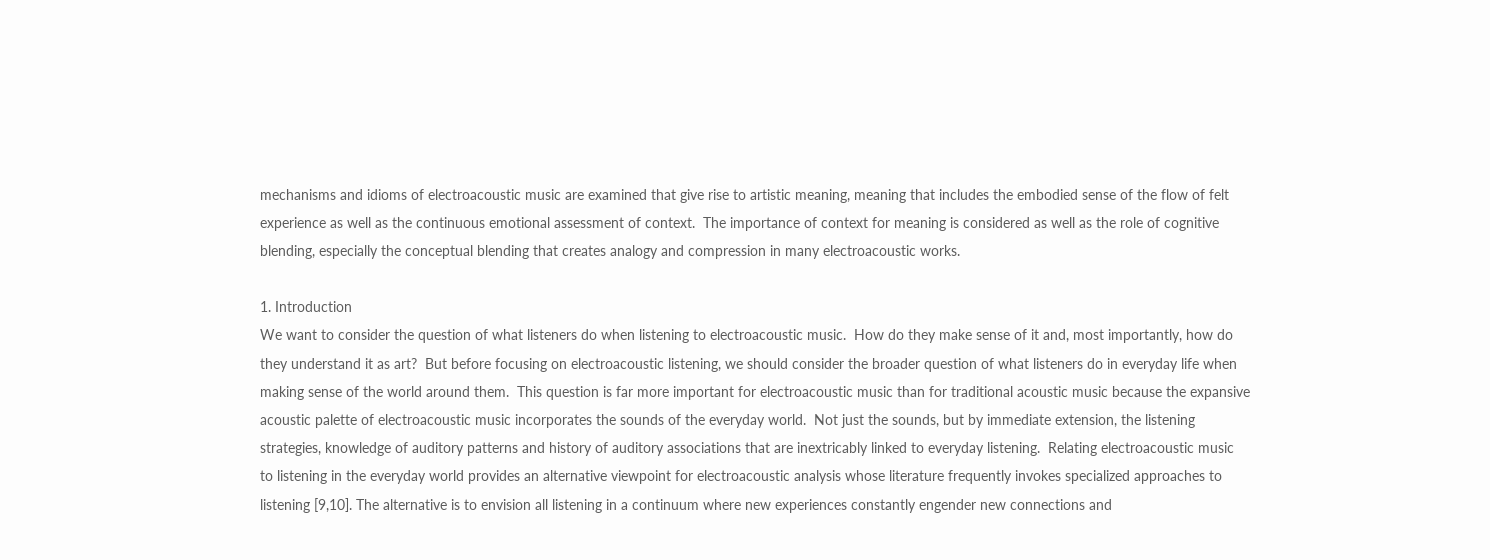mechanisms and idioms of electroacoustic music are examined that give rise to artistic meaning, meaning that includes the embodied sense of the flow of felt experience as well as the continuous emotional assessment of context.  The importance of context for meaning is considered as well as the role of cognitive blending, especially the conceptual blending that creates analogy and compression in many electroacoustic works.

1. Introduction
We want to consider the question of what listeners do when listening to electroacoustic music.  How do they make sense of it and, most importantly, how do they understand it as art?  But before focusing on electroacoustic listening, we should consider the broader question of what listeners do in everyday life when making sense of the world around them.  This question is far more important for electroacoustic music than for traditional acoustic music because the expansive acoustic palette of electroacoustic music incorporates the sounds of the everyday world.  Not just the sounds, but by immediate extension, the listening strategies, knowledge of auditory patterns and history of auditory associations that are inextricably linked to everyday listening.  Relating electroacoustic music to listening in the everyday world provides an alternative viewpoint for electroacoustic analysis whose literature frequently invokes specialized approaches to listening [9,10]. The alternative is to envision all listening in a continuum where new experiences constantly engender new connections and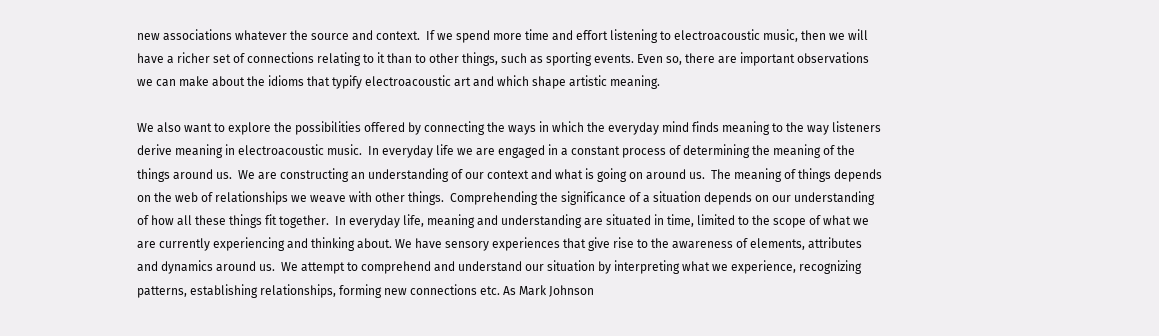new associations whatever the source and context.  If we spend more time and effort listening to electroacoustic music, then we will have a richer set of connections relating to it than to other things, such as sporting events. Even so, there are important observations we can make about the idioms that typify electroacoustic art and which shape artistic meaning.

We also want to explore the possibilities offered by connecting the ways in which the everyday mind finds meaning to the way listeners derive meaning in electroacoustic music.  In everyday life we are engaged in a constant process of determining the meaning of the things around us.  We are constructing an understanding of our context and what is going on around us.  The meaning of things depends on the web of relationships we weave with other things.  Comprehending the significance of a situation depends on our understanding of how all these things fit together.  In everyday life, meaning and understanding are situated in time, limited to the scope of what we are currently experiencing and thinking about. We have sensory experiences that give rise to the awareness of elements, attributes and dynamics around us.  We attempt to comprehend and understand our situation by interpreting what we experience, recognizing patterns, establishing relationships, forming new connections etc. As Mark Johnson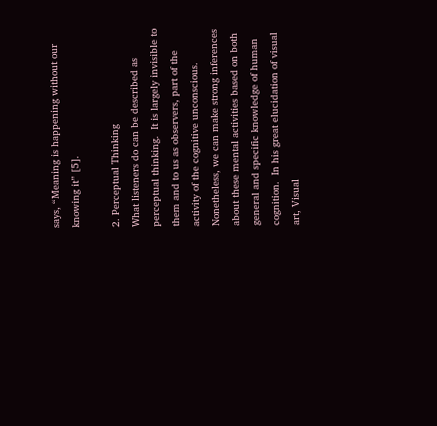says, “Meaning is happening without our knowing it” [5].

2. Perceptual Thinking
What listeners do can be described as perceptual thinking.  It is largely invisible to them and to us as observers, part of the activity of the cognitive unconscious.  Nonetheless, we can make strong inferences about these mental activities based on both general and specific knowledge of human cognition.  In his great elucidation of visual art, Visual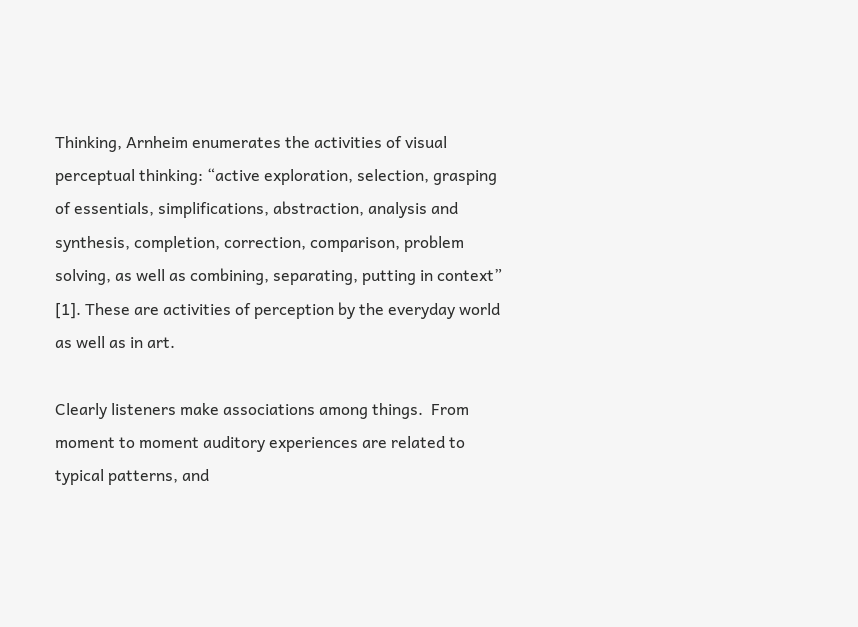Thinking, Arnheim enumerates the activities of visual perceptual thinking: “active exploration, selection, grasping of essentials, simplifications, abstraction, analysis and synthesis, completion, correction, comparison, problem solving, as well as combining, separating, putting in context” [1]. These are activities of perception by the everyday world as well as in art.

Clearly listeners make associations among things.  From moment to moment auditory experiences are related to typical patterns, and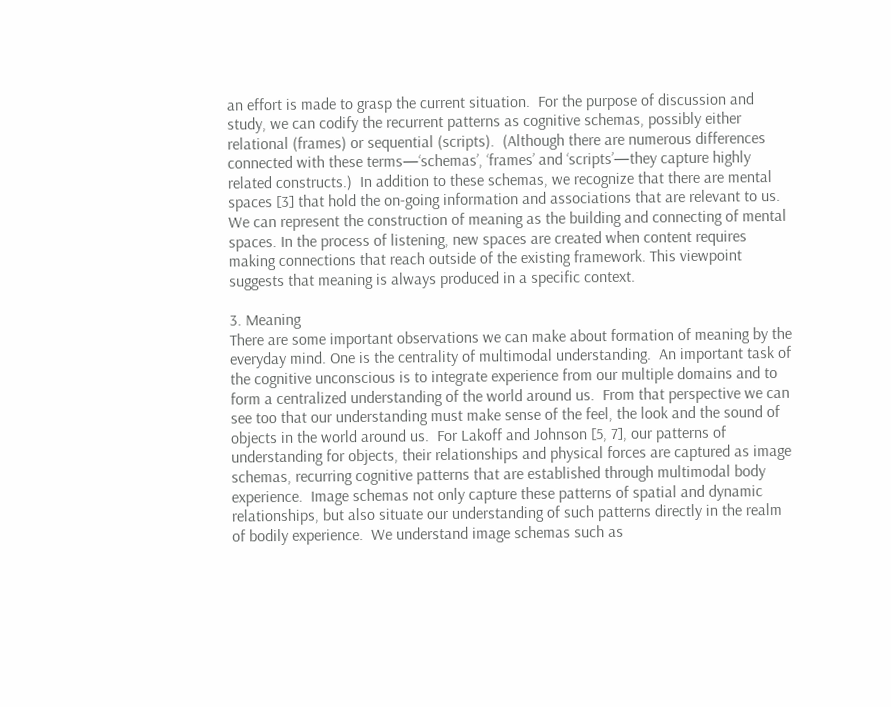an effort is made to grasp the current situation.  For the purpose of discussion and study, we can codify the recurrent patterns as cognitive schemas, possibly either relational (frames) or sequential (scripts).  (Although there are numerous differences connected with these terms—‘schemas’, ‘frames’ and ‘scripts’—they capture highly related constructs.)  In addition to these schemas, we recognize that there are mental spaces [3] that hold the on-going information and associations that are relevant to us. We can represent the construction of meaning as the building and connecting of mental spaces. In the process of listening, new spaces are created when content requires making connections that reach outside of the existing framework. This viewpoint suggests that meaning is always produced in a specific context.

3. Meaning
There are some important observations we can make about formation of meaning by the everyday mind. One is the centrality of multimodal understanding.  An important task of the cognitive unconscious is to integrate experience from our multiple domains and to form a centralized understanding of the world around us.  From that perspective we can see too that our understanding must make sense of the feel, the look and the sound of objects in the world around us.  For Lakoff and Johnson [5, 7], our patterns of understanding for objects, their relationships and physical forces are captured as image schemas, recurring cognitive patterns that are established through multimodal body experience.  Image schemas not only capture these patterns of spatial and dynamic relationships, but also situate our understanding of such patterns directly in the realm of bodily experience.  We understand image schemas such as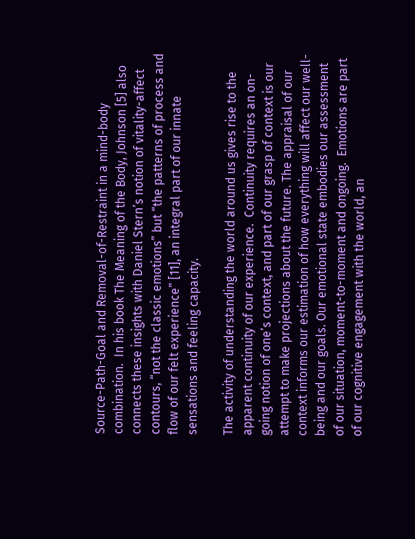Source-Path-Goal and Removal-of-Restraint in a mind-body combination.  In his book The Meaning of the Body, Johnson [5] also connects these insights with Daniel Stern’s notion of vitality-affect contours, “not the classic emotions” but “the patterns of process and flow of our felt experience” [11], an integral part of our innate sensations and feeling capacity.

The activity of understanding the world around us gives rise to the apparent continuity of our experience.  Continuity requires an on-going notion of one’s context, and part of our grasp of context is our attempt to make projections about the future. The appraisal of our context informs our estimation of how everything will affect our well-being and our goals. Our emotional state embodies our assessment of our situation, moment-to-moment and ongoing.  Emotions are part of our cognitive engagement with the world, an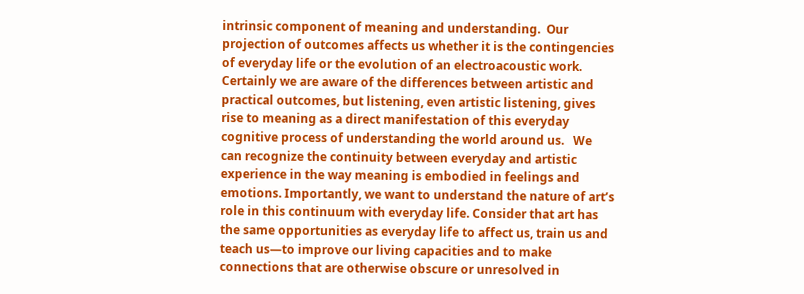intrinsic component of meaning and understanding.  Our projection of outcomes affects us whether it is the contingencies of everyday life or the evolution of an electroacoustic work.  Certainly we are aware of the differences between artistic and practical outcomes, but listening, even artistic listening, gives rise to meaning as a direct manifestation of this everyday cognitive process of understanding the world around us.   We can recognize the continuity between everyday and artistic experience in the way meaning is embodied in feelings and emotions. Importantly, we want to understand the nature of art’s role in this continuum with everyday life. Consider that art has the same opportunities as everyday life to affect us, train us and teach us—to improve our living capacities and to make connections that are otherwise obscure or unresolved in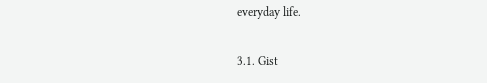everyday life.

3.1. Gist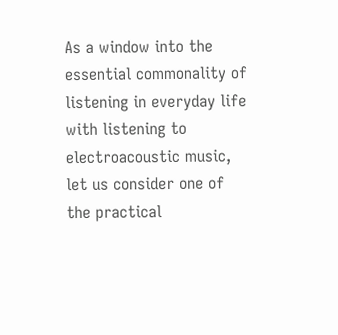As a window into the essential commonality of listening in everyday life with listening to electroacoustic music, let us consider one of the practical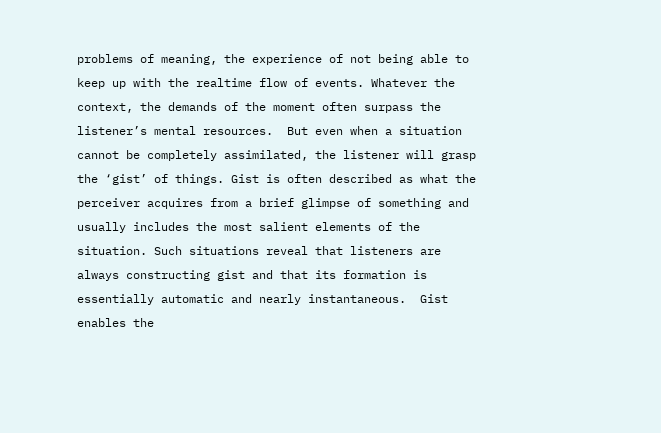problems of meaning, the experience of not being able to keep up with the realtime flow of events. Whatever the context, the demands of the moment often surpass the listener’s mental resources.  But even when a situation cannot be completely assimilated, the listener will grasp the ‘gist’ of things. Gist is often described as what the perceiver acquires from a brief glimpse of something and usually includes the most salient elements of the situation. Such situations reveal that listeners are always constructing gist and that its formation is essentially automatic and nearly instantaneous.  Gist enables the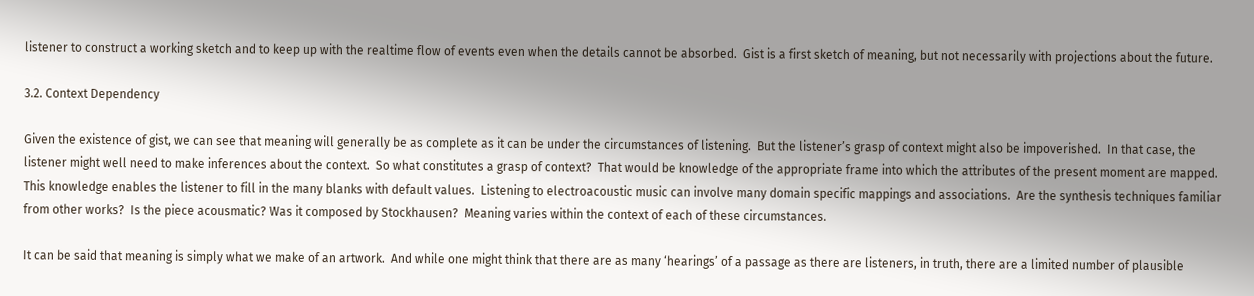listener to construct a working sketch and to keep up with the realtime flow of events even when the details cannot be absorbed.  Gist is a first sketch of meaning, but not necessarily with projections about the future.

3.2. Context Dependency

Given the existence of gist, we can see that meaning will generally be as complete as it can be under the circumstances of listening.  But the listener’s grasp of context might also be impoverished.  In that case, the listener might well need to make inferences about the context.  So what constitutes a grasp of context?  That would be knowledge of the appropriate frame into which the attributes of the present moment are mapped.  This knowledge enables the listener to fill in the many blanks with default values.  Listening to electroacoustic music can involve many domain specific mappings and associations.  Are the synthesis techniques familiar from other works?  Is the piece acousmatic? Was it composed by Stockhausen?  Meaning varies within the context of each of these circumstances.

It can be said that meaning is simply what we make of an artwork.  And while one might think that there are as many ‘hearings’ of a passage as there are listeners, in truth, there are a limited number of plausible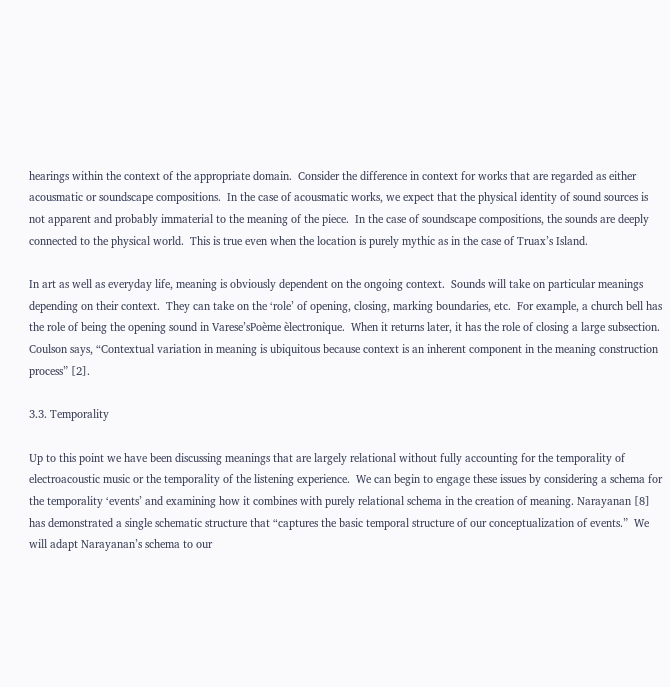hearings within the context of the appropriate domain.  Consider the difference in context for works that are regarded as either acousmatic or soundscape compositions.  In the case of acousmatic works, we expect that the physical identity of sound sources is not apparent and probably immaterial to the meaning of the piece.  In the case of soundscape compositions, the sounds are deeply connected to the physical world.  This is true even when the location is purely mythic as in the case of Truax’s Island.

In art as well as everyday life, meaning is obviously dependent on the ongoing context.  Sounds will take on particular meanings depending on their context.  They can take on the ‘role’ of opening, closing, marking boundaries, etc.  For example, a church bell has the role of being the opening sound in Varese’sPoème èlectronique.  When it returns later, it has the role of closing a large subsection.  Coulson says, “Contextual variation in meaning is ubiquitous because context is an inherent component in the meaning construction process” [2].

3.3. Temporality

Up to this point we have been discussing meanings that are largely relational without fully accounting for the temporality of electroacoustic music or the temporality of the listening experience.  We can begin to engage these issues by considering a schema for the temporality ‘events’ and examining how it combines with purely relational schema in the creation of meaning. Narayanan [8] has demonstrated a single schematic structure that “captures the basic temporal structure of our conceptualization of events.”  We will adapt Narayanan’s schema to our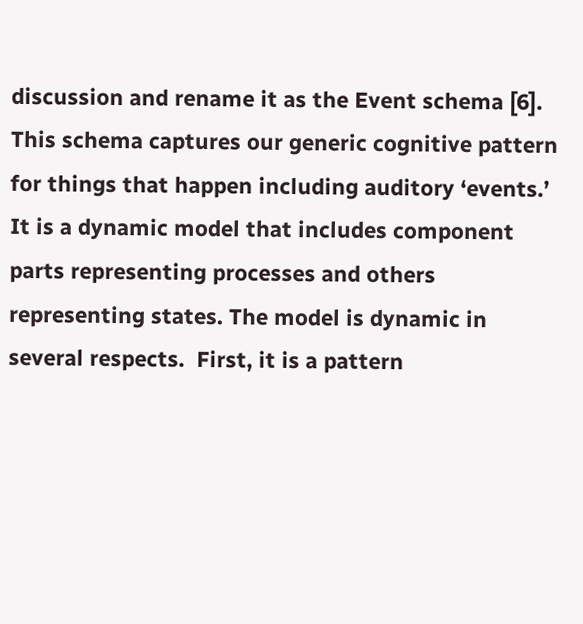discussion and rename it as the Event schema [6]. This schema captures our generic cognitive pattern for things that happen including auditory ‘events.’  It is a dynamic model that includes component parts representing processes and others representing states. The model is dynamic in several respects.  First, it is a pattern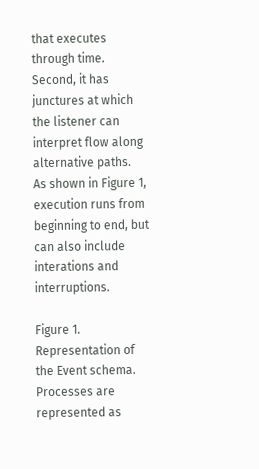that executes through time. Second, it has junctures at which the listener can interpret flow along alternative paths.  As shown in Figure 1, execution runs from beginning to end, but can also include interations and interruptions.

Figure 1. Representation of the Event schema.  Processes are represented as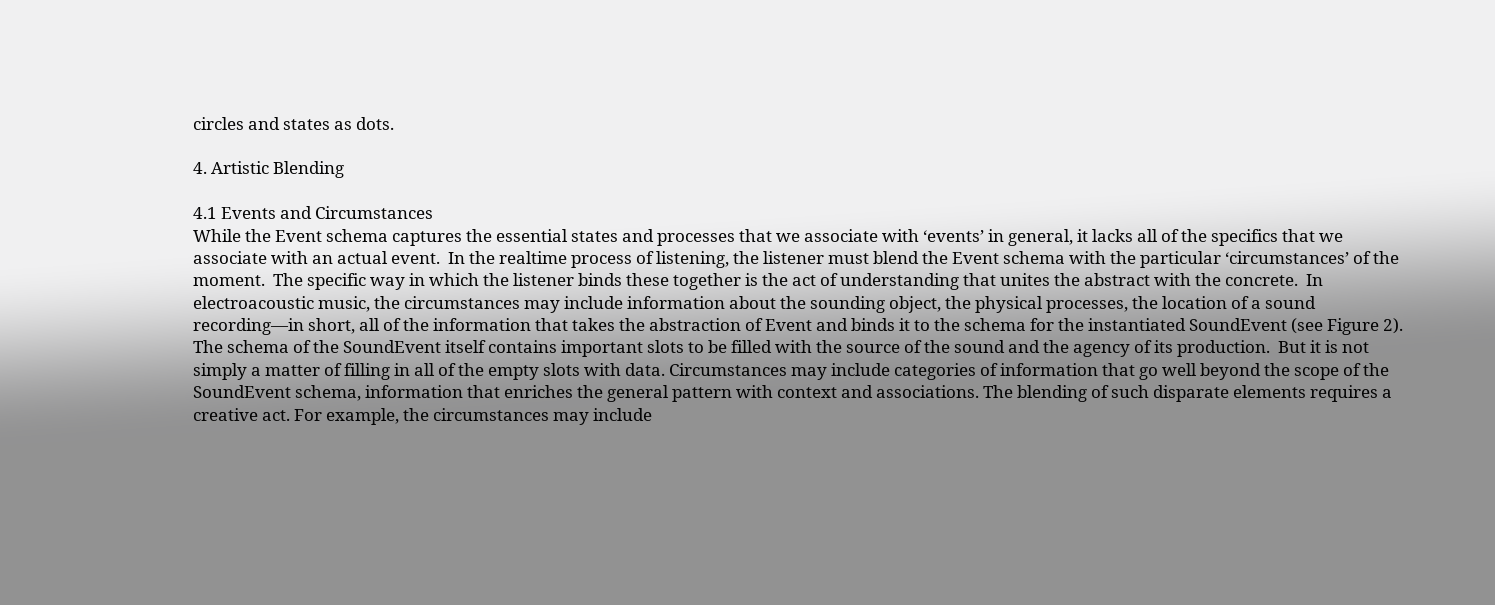circles and states as dots.

4. Artistic Blending

4.1 Events and Circumstances
While the Event schema captures the essential states and processes that we associate with ‘events’ in general, it lacks all of the specifics that we associate with an actual event.  In the realtime process of listening, the listener must blend the Event schema with the particular ‘circumstances’ of the moment.  The specific way in which the listener binds these together is the act of understanding that unites the abstract with the concrete.  In electroacoustic music, the circumstances may include information about the sounding object, the physical processes, the location of a sound recording—in short, all of the information that takes the abstraction of Event and binds it to the schema for the instantiated SoundEvent (see Figure 2). The schema of the SoundEvent itself contains important slots to be filled with the source of the sound and the agency of its production.  But it is not simply a matter of filling in all of the empty slots with data. Circumstances may include categories of information that go well beyond the scope of the SoundEvent schema, information that enriches the general pattern with context and associations. The blending of such disparate elements requires a creative act. For example, the circumstances may include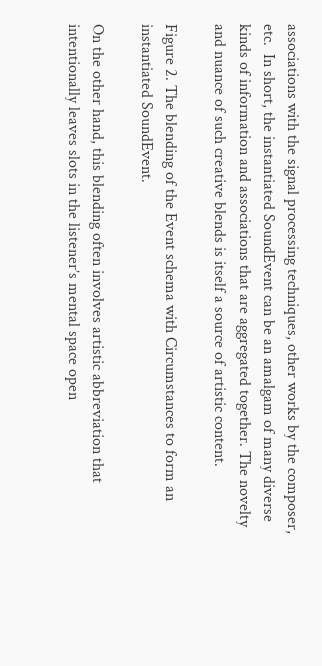associations with the signal processing techniques, other works by the composer, etc.  In short, the instantiated SoundEvent can be an amalgam of many diverse kinds of information and associations that are aggregated together. The novelty and nuance of such creative blends is itself a source of artistic content.

Figure 2. The blending of the Event schema with Circumstances to form an instantiated SoundEvent.

On the other hand, this blending often involves artistic abbreviation that intentionally leaves slots in the listener’s mental space open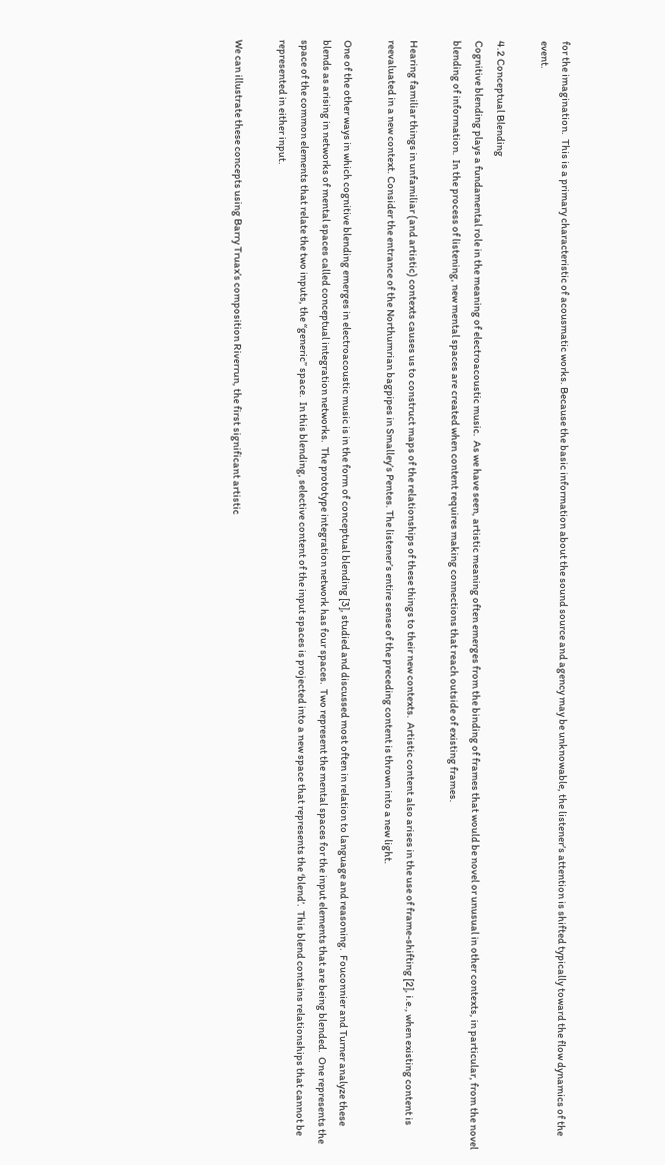for the imagination.  This is a primary characteristic of acousmatic works. Because the basic information about the sound source and agency may be unknowable, the listener’s attention is shifted typically toward the flow dynamics of the event.

4.2 Conceptual Blending
Cognitive blending plays a fundamental role in the meaning of electroacoustic music.  As we have seen, artistic meaning often emerges from the binding of frames that would be novel or unusual in other contexts, in particular, from the novel blending of information.  In the process of listening, new mental spaces are created when content requires making connections that reach outside of existing frames.

Hearing familiar things in unfamiliar (and artistic) contexts causes us to construct maps of the relationships of these things to their new contexts.  Artistic content also arises in the use of frame-shifting [2], i.e., when existing content is reevaluated in a new context. Consider the entrance of the Northumrian bagpipes in Smalley’s Pentes. The listener’s entire sense of the preceding content is thrown into a new light.

One of the other ways in which cognitive blending emerges in electroacoustic music is in the form of conceptual blending [3], studied and discussed most often in relation to language and reasoning.  Fouconnier and Turner analyze these blends as arising in networks of mental spaces called conceptual integration networks.  The prototype integration network has four spaces.  Two represent the mental spaces for the input elements that are being blended.  One represents the space of the common elements that relate the two inputs, the “generic” space.  In this blending, selective content of the input spaces is projected into a new space that represents the ‘blend’.  This blend contains relationships that cannot be represented in either input.

We can illustrate these concepts using Barry Truax’s composition Riverrun, the first significant artistic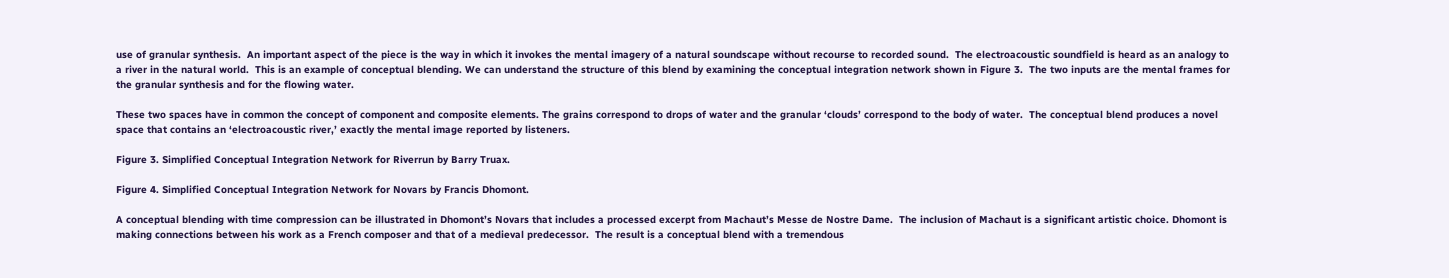use of granular synthesis.  An important aspect of the piece is the way in which it invokes the mental imagery of a natural soundscape without recourse to recorded sound.  The electroacoustic soundfield is heard as an analogy to a river in the natural world.  This is an example of conceptual blending. We can understand the structure of this blend by examining the conceptual integration network shown in Figure 3.  The two inputs are the mental frames for the granular synthesis and for the flowing water.

These two spaces have in common the concept of component and composite elements. The grains correspond to drops of water and the granular ‘clouds’ correspond to the body of water.  The conceptual blend produces a novel space that contains an ‘electroacoustic river,’ exactly the mental image reported by listeners.

Figure 3. Simplified Conceptual Integration Network for Riverrun by Barry Truax.

Figure 4. Simplified Conceptual Integration Network for Novars by Francis Dhomont.

A conceptual blending with time compression can be illustrated in Dhomont’s Novars that includes a processed excerpt from Machaut’s Messe de Nostre Dame.  The inclusion of Machaut is a significant artistic choice. Dhomont is making connections between his work as a French composer and that of a medieval predecessor.  The result is a conceptual blend with a tremendous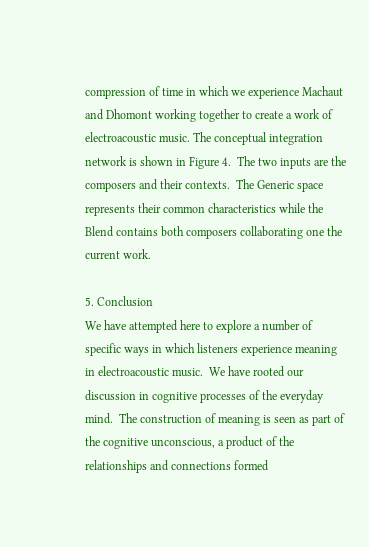compression of time in which we experience Machaut and Dhomont working together to create a work of electroacoustic music. The conceptual integration network is shown in Figure 4.  The two inputs are the composers and their contexts.  The Generic space represents their common characteristics while the Blend contains both composers collaborating one the current work.

5. Conclusion
We have attempted here to explore a number of specific ways in which listeners experience meaning in electroacoustic music.  We have rooted our discussion in cognitive processes of the everyday mind.  The construction of meaning is seen as part of the cognitive unconscious, a product of the relationships and connections formed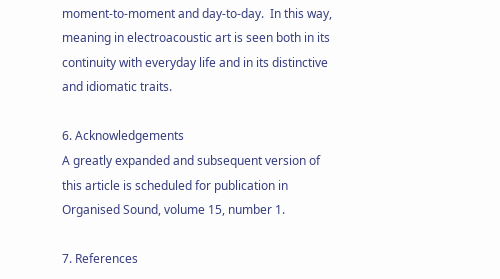moment-to-moment and day-to-day.  In this way, meaning in electroacoustic art is seen both in its continuity with everyday life and in its distinctive and idiomatic traits.

6. Acknowledgements
A greatly expanded and subsequent version of this article is scheduled for publication in Organised Sound, volume 15, number 1.

7. References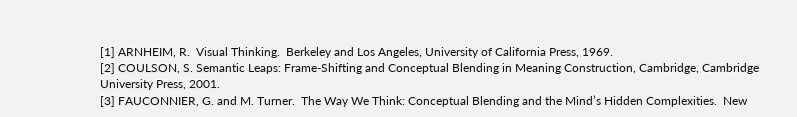[1] ARNHEIM, R.  Visual Thinking.  Berkeley and Los Angeles, University of California Press, 1969.
[2] COULSON, S. Semantic Leaps: Frame-Shifting and Conceptual Blending in Meaning Construction, Cambridge, Cambridge University Press, 2001.
[3] FAUCONNIER, G. and M. Turner.  The Way We Think: Conceptual Blending and the Mind’s Hidden Complexities.  New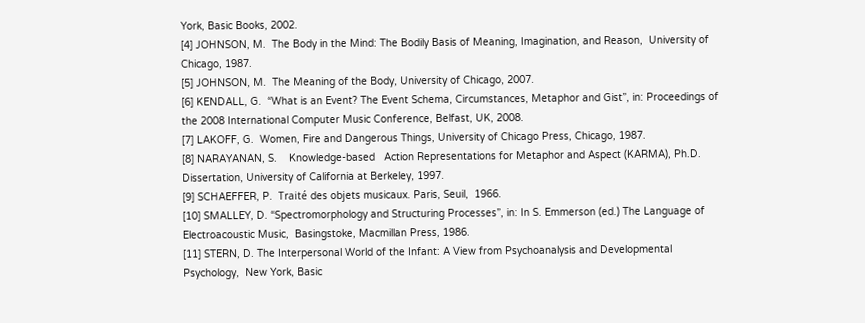York, Basic Books, 2002.
[4] JOHNSON, M.  The Body in the Mind: The Bodily Basis of Meaning, Imagination, and Reason,  University of Chicago, 1987.
[5] JOHNSON, M.  The Meaning of the Body, University of Chicago, 2007.
[6] KENDALL, G.  “What is an Event? The Event Schema, Circumstances, Metaphor and Gist”, in: Proceedings of the 2008 International Computer Music Conference, Belfast, UK, 2008.
[7] LAKOFF, G.  Women, Fire and Dangerous Things, University of Chicago Press, Chicago, 1987.
[8] NARAYANAN, S.    Knowledge-based   Action Representations for Metaphor and Aspect (KARMA), Ph.D. Dissertation, University of California at Berkeley, 1997.
[9] SCHAEFFER, P.  Traité des objets musicaux. Paris, Seuil,  1966.
[10] SMALLEY, D. “Spectromorphology and Structuring Processes”, in: In S. Emmerson (ed.) The Language of Electroacoustic Music,  Basingstoke, Macmillan Press, 1986.
[11] STERN, D. The Interpersonal World of the Infant: A View from Psychoanalysis and Developmental Psychology,  New York, Basic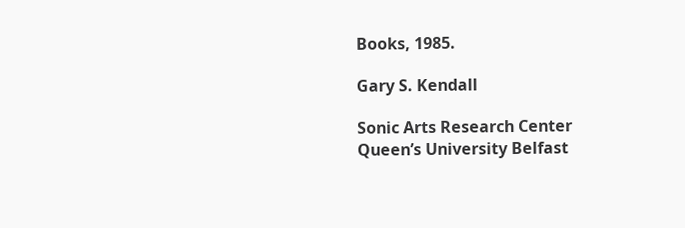Books, 1985.

Gary S. Kendall

Sonic Arts Research Center
Queen’s University Belfast